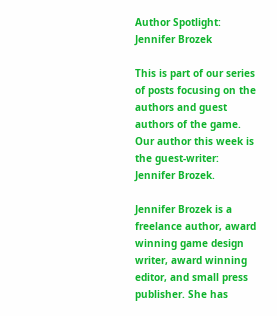Author Spotlight: Jennifer Brozek

This is part of our series of posts focusing on the authors and guest authors of the game. Our author this week is the guest-writer: Jennifer Brozek.

Jennifer Brozek is a freelance author, award winning game design writer, award winning editor, and small press publisher. She has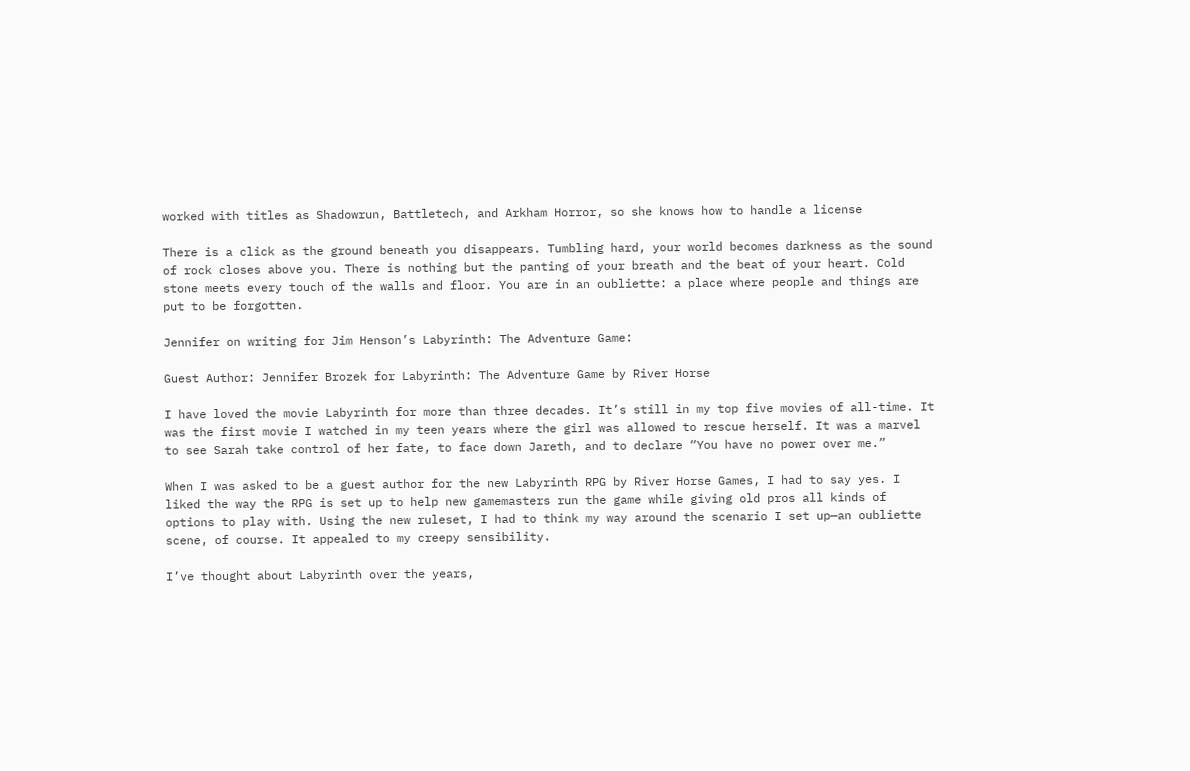worked with titles as Shadowrun, Battletech, and Arkham Horror, so she knows how to handle a license

There is a click as the ground beneath you disappears. Tumbling hard, your world becomes darkness as the sound of rock closes above you. There is nothing but the panting of your breath and the beat of your heart. Cold stone meets every touch of the walls and floor. You are in an oubliette: a place where people and things are put to be forgotten.

Jennifer on writing for Jim Henson’s Labyrinth: The Adventure Game:

Guest Author: Jennifer Brozek for Labyrinth: The Adventure Game by River Horse

I have loved the movie Labyrinth for more than three decades. It’s still in my top five movies of all-time. It was the first movie I watched in my teen years where the girl was allowed to rescue herself. It was a marvel to see Sarah take control of her fate, to face down Jareth, and to declare “You have no power over me.”

When I was asked to be a guest author for the new Labyrinth RPG by River Horse Games, I had to say yes. I liked the way the RPG is set up to help new gamemasters run the game while giving old pros all kinds of options to play with. Using the new ruleset, I had to think my way around the scenario I set up—an oubliette scene, of course. It appealed to my creepy sensibility.

I’ve thought about Labyrinth over the years,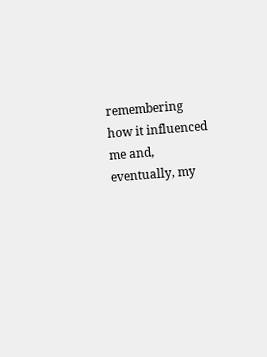remembering how it influenced me and, eventually, my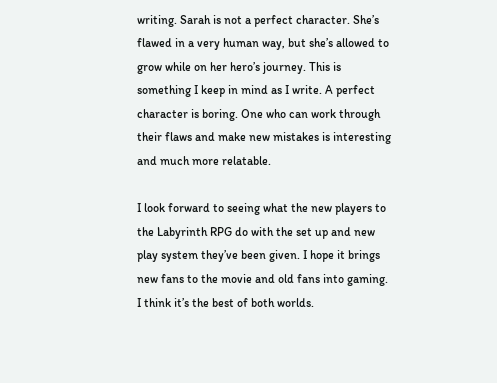writing. Sarah is not a perfect character. She’s flawed in a very human way, but she’s allowed to grow while on her hero’s journey. This is something I keep in mind as I write. A perfect character is boring. One who can work through their flaws and make new mistakes is interesting and much more relatable.

I look forward to seeing what the new players to the Labyrinth RPG do with the set up and new play system they’ve been given. I hope it brings new fans to the movie and old fans into gaming. I think it’s the best of both worlds.